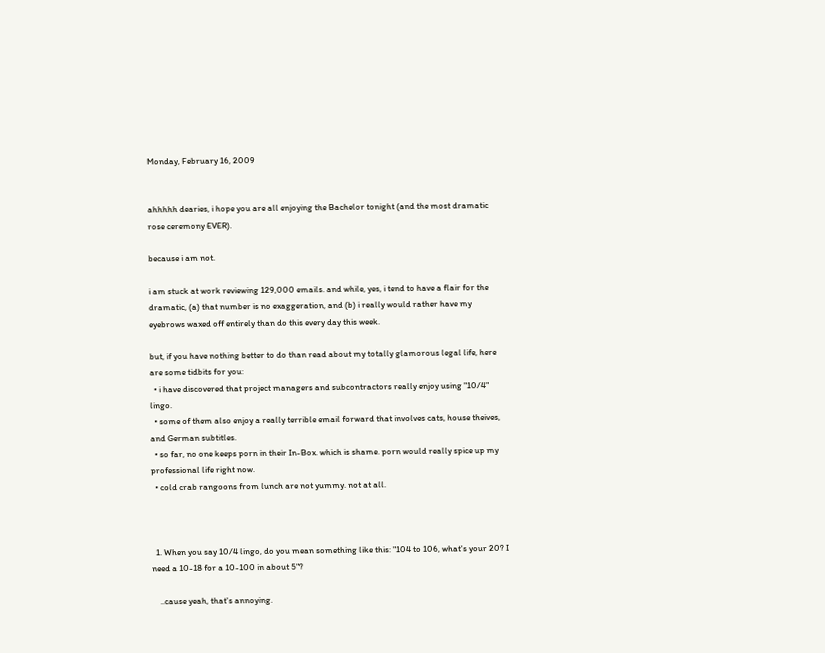Monday, February 16, 2009


ahhhhh dearies, i hope you are all enjoying the Bachelor tonight (and the most dramatic rose ceremony EVER).

because i am not.

i am stuck at work reviewing 129,000 emails. and while, yes, i tend to have a flair for the dramatic, (a) that number is no exaggeration, and (b) i really would rather have my eyebrows waxed off entirely than do this every day this week.

but, if you have nothing better to do than read about my totally glamorous legal life, here are some tidbits for you:
  • i have discovered that project managers and subcontractors really enjoy using "10/4" lingo.
  • some of them also enjoy a really terrible email forward that involves cats, house theives, and German subtitles.
  • so far, no one keeps porn in their In-Box. which is shame. porn would really spice up my professional life right now.
  • cold crab rangoons from lunch are not yummy. not at all.



  1. When you say 10/4 lingo, do you mean something like this: "104 to 106, what's your 20? I need a 10-18 for a 10-100 in about 5"?

    ..cause yeah, that's annoying.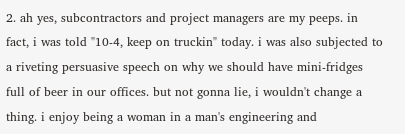2. ah yes, subcontractors and project managers are my peeps. in fact, i was told "10-4, keep on truckin" today. i was also subjected to a riveting persuasive speech on why we should have mini-fridges full of beer in our offices. but not gonna lie, i wouldn't change a thing. i enjoy being a woman in a man's engineering and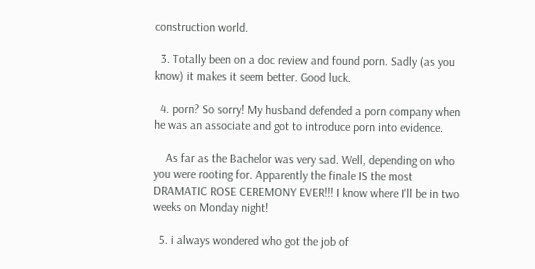construction world.

  3. Totally been on a doc review and found porn. Sadly (as you know) it makes it seem better. Good luck.

  4. porn? So sorry! My husband defended a porn company when he was an associate and got to introduce porn into evidence.

    As far as the Bachelor was very sad. Well, depending on who you were rooting for. Apparently the finale IS the most DRAMATIC ROSE CEREMONY EVER!!! I know where I'll be in two weeks on Monday night!

  5. i always wondered who got the job of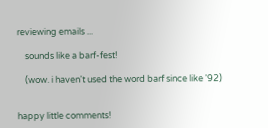reviewing emails ...

    sounds like a barf-fest!

    (wow. i haven't used the word barf since like '92)


happy little comments!